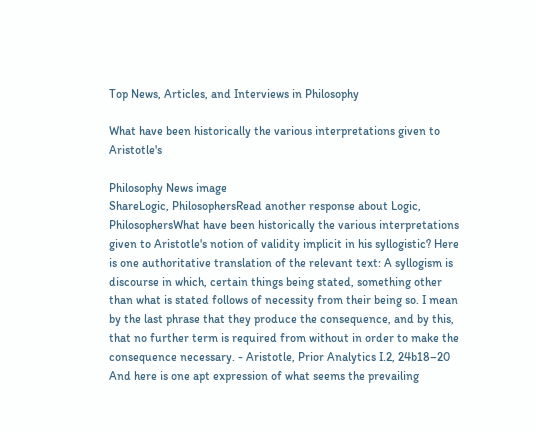Top News, Articles, and Interviews in Philosophy

What have been historically the various interpretations given to Aristotle's

Philosophy News image
ShareLogic, PhilosophersRead another response about Logic, PhilosophersWhat have been historically the various interpretations given to Aristotle's notion of validity implicit in his syllogistic? Here is one authoritative translation of the relevant text: A syllogism is discourse in which, certain things being stated, something other than what is stated follows of necessity from their being so. I mean by the last phrase that they produce the consequence, and by this, that no further term is required from without in order to make the consequence necessary. - Aristotle, Prior Analytics I.2, 24b18–20 And here is one apt expression of what seems the prevailing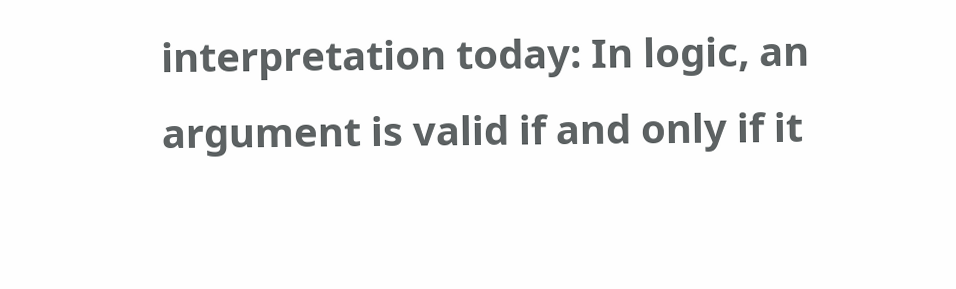interpretation today: In logic, an argument is valid if and only if it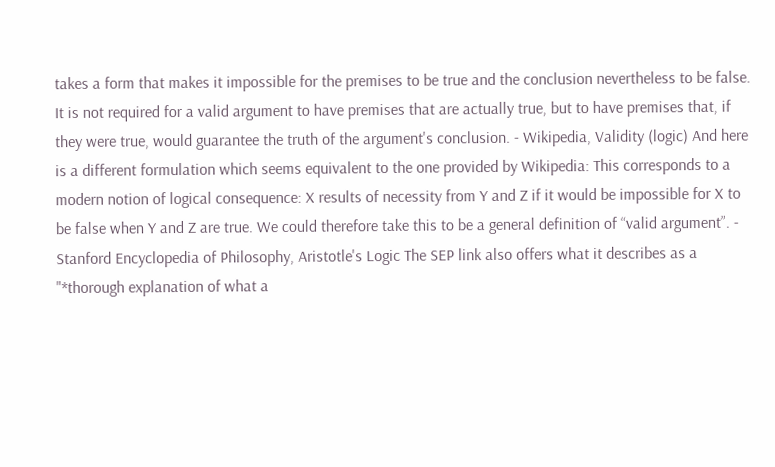takes a form that makes it impossible for the premises to be true and the conclusion nevertheless to be false. It is not required for a valid argument to have premises that are actually true, but to have premises that, if they were true, would guarantee the truth of the argument's conclusion. - Wikipedia, Validity (logic) And here is a different formulation which seems equivalent to the one provided by Wikipedia: This corresponds to a modern notion of logical consequence: X results of necessity from Y and Z if it would be impossible for X to be false when Y and Z are true. We could therefore take this to be a general definition of “valid argument”. - Stanford Encyclopedia of Philosophy, Aristotle's Logic The SEP link also offers what it describes as a "*thorough explanation of what a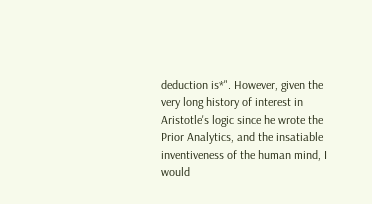deduction is*". However, given the very long history of interest in Aristotle's logic since he wrote the Prior Analytics, and the insatiable inventiveness of the human mind, I would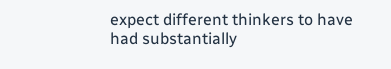expect different thinkers to have had substantially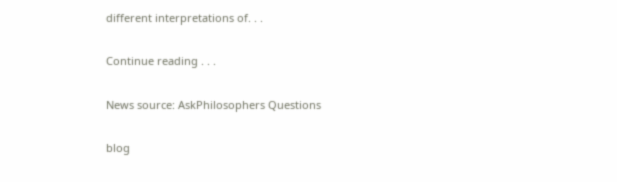different interpretations of. . .

Continue reading . . .

News source: AskPhilosophers Questions

blog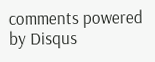comments powered by Disqus